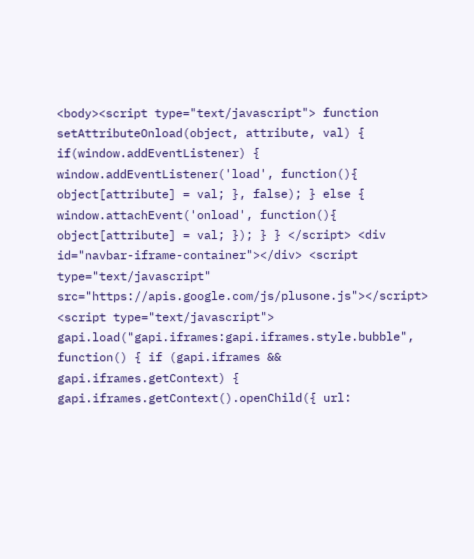<body><script type="text/javascript"> function setAttributeOnload(object, attribute, val) { if(window.addEventListener) { window.addEventListener('load', function(){ object[attribute] = val; }, false); } else { window.attachEvent('onload', function(){ object[attribute] = val; }); } } </script> <div id="navbar-iframe-container"></div> <script type="text/javascript" src="https://apis.google.com/js/plusone.js"></script> <script type="text/javascript"> gapi.load("gapi.iframes:gapi.iframes.style.bubble", function() { if (gapi.iframes && gapi.iframes.getContext) { gapi.iframes.getContext().openChild({ url: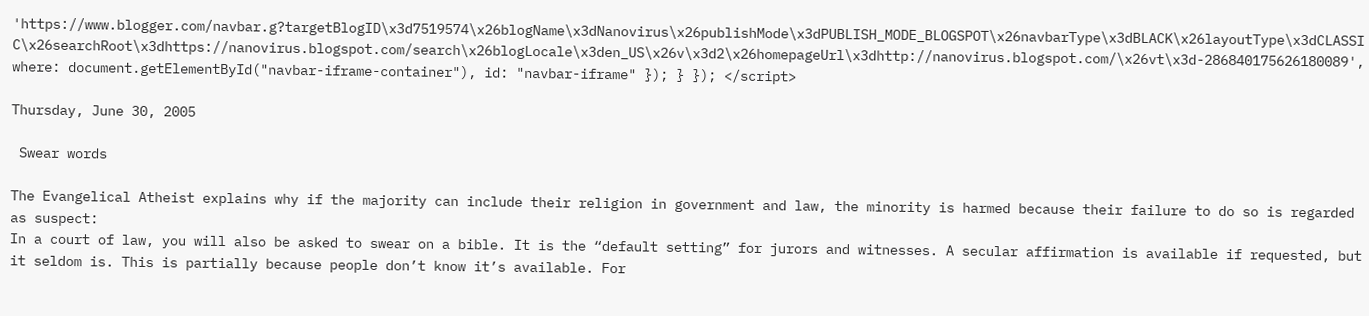'https://www.blogger.com/navbar.g?targetBlogID\x3d7519574\x26blogName\x3dNanovirus\x26publishMode\x3dPUBLISH_MODE_BLOGSPOT\x26navbarType\x3dBLACK\x26layoutType\x3dCLASSIC\x26searchRoot\x3dhttps://nanovirus.blogspot.com/search\x26blogLocale\x3den_US\x26v\x3d2\x26homepageUrl\x3dhttp://nanovirus.blogspot.com/\x26vt\x3d-286840175626180089', where: document.getElementById("navbar-iframe-container"), id: "navbar-iframe" }); } }); </script>

Thursday, June 30, 2005

 Swear words

The Evangelical Atheist explains why if the majority can include their religion in government and law, the minority is harmed because their failure to do so is regarded as suspect:
In a court of law, you will also be asked to swear on a bible. It is the “default setting” for jurors and witnesses. A secular affirmation is available if requested, but it seldom is. This is partially because people don’t know it’s available. For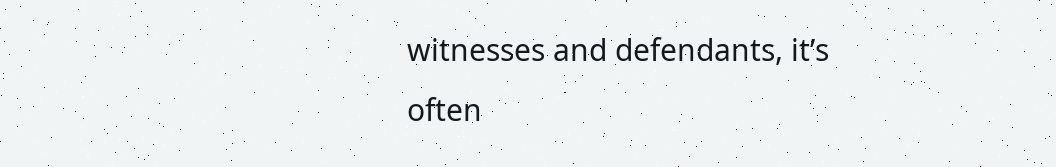witnesses and defendants, it’s often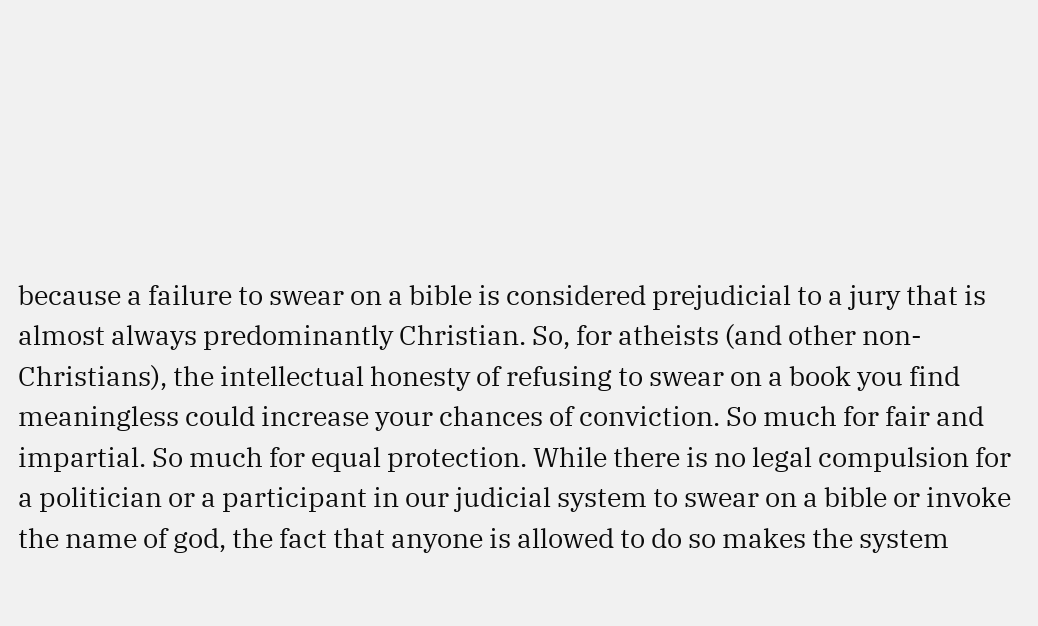because a failure to swear on a bible is considered prejudicial to a jury that is almost always predominantly Christian. So, for atheists (and other non-Christians), the intellectual honesty of refusing to swear on a book you find meaningless could increase your chances of conviction. So much for fair and impartial. So much for equal protection. While there is no legal compulsion for a politician or a participant in our judicial system to swear on a bible or invoke the name of god, the fact that anyone is allowed to do so makes the system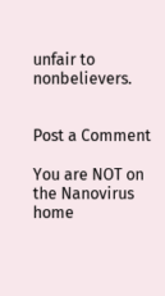unfair to nonbelievers.


Post a Comment

You are NOT on the Nanovirus home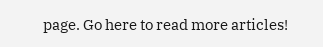page. Go here to read more articles!